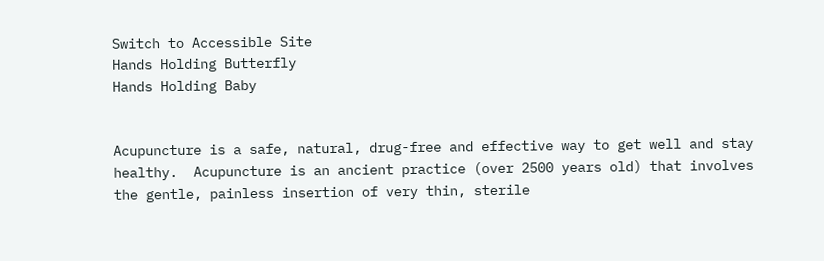Switch to Accessible Site
Hands Holding Butterfly
Hands Holding Baby


Acupuncture is a safe, natural, drug-free and effective way to get well and stay healthy.  Acupuncture is an ancient practice (over 2500 years old) that involves the gentle, painless insertion of very thin, sterile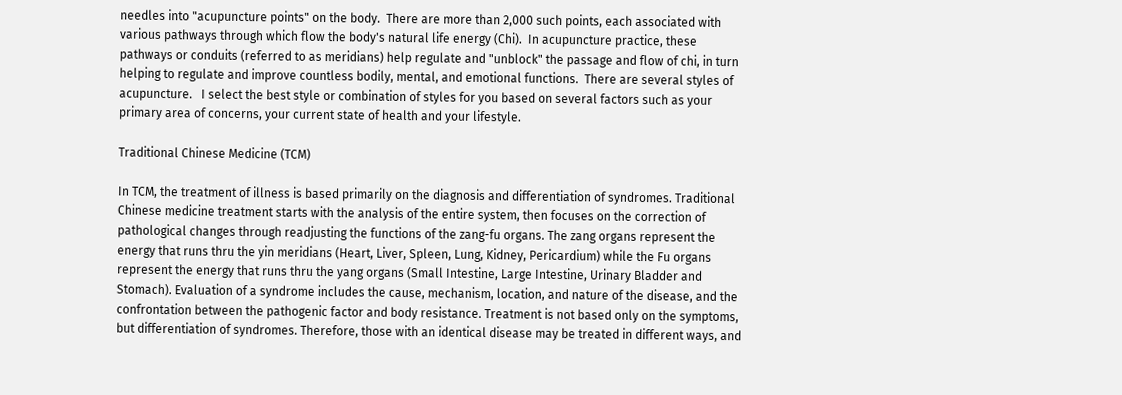needles into "acupuncture points" on the body.  There are more than 2,000 such points, each associated with various pathways through which flow the body's natural life energy (Chi).  In acupuncture practice, these pathways or conduits (referred to as meridians) help regulate and "unblock" the passage and flow of chi, in turn helping to regulate and improve countless bodily, mental, and emotional functions.  There are several styles of acupuncture.   I select the best style or combination of styles for you based on several factors such as your primary area of concerns, your current state of health and your lifestyle.

Traditional Chinese Medicine (TCM)

In TCM, the treatment of illness is based primarily on the diagnosis and differentiation of syndromes. Traditional Chinese medicine treatment starts with the analysis of the entire system, then focuses on the correction of pathological changes through readjusting the functions of the zang-fu organs. The zang organs represent the energy that runs thru the yin meridians (Heart, Liver, Spleen, Lung, Kidney, Pericardium) while the Fu organs represent the energy that runs thru the yang organs (Small Intestine, Large Intestine, Urinary Bladder and Stomach). Evaluation of a syndrome includes the cause, mechanism, location, and nature of the disease, and the confrontation between the pathogenic factor and body resistance. Treatment is not based only on the symptoms, but differentiation of syndromes. Therefore, those with an identical disease may be treated in different ways, and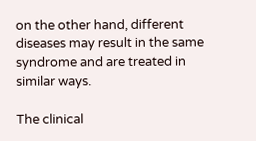on the other hand, different diseases may result in the same syndrome and are treated in similar ways.

The clinical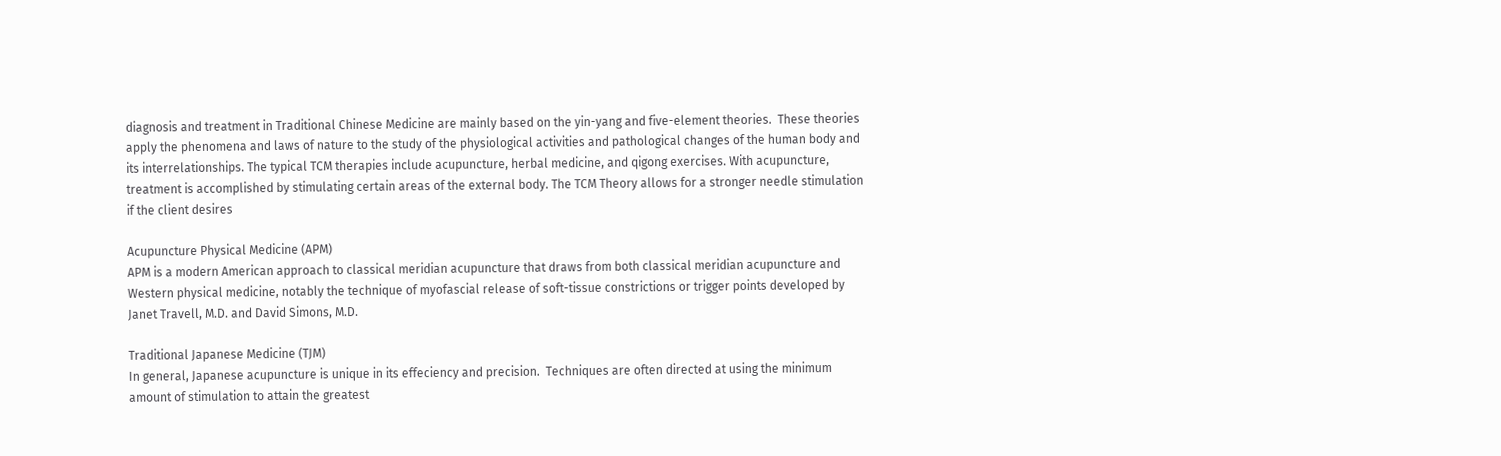diagnosis and treatment in Traditional Chinese Medicine are mainly based on the yin-yang and five-element theories.  These theories apply the phenomena and laws of nature to the study of the physiological activities and pathological changes of the human body and its interrelationships. The typical TCM therapies include acupuncture, herbal medicine, and qigong exercises. With acupuncture, treatment is accomplished by stimulating certain areas of the external body. The TCM Theory allows for a stronger needle stimulation if the client desires

Acupuncture Physical Medicine (APM)
APM is a modern American approach to classical meridian acupuncture that draws from both classical meridian acupuncture and Western physical medicine, notably the technique of myofascial release of soft-tissue constrictions or trigger points developed by Janet Travell, M.D. and David Simons, M.D.

Traditional Japanese Medicine (TJM)
In general, Japanese acupuncture is unique in its effeciency and precision.  Techniques are often directed at using the minimum amount of stimulation to attain the greatest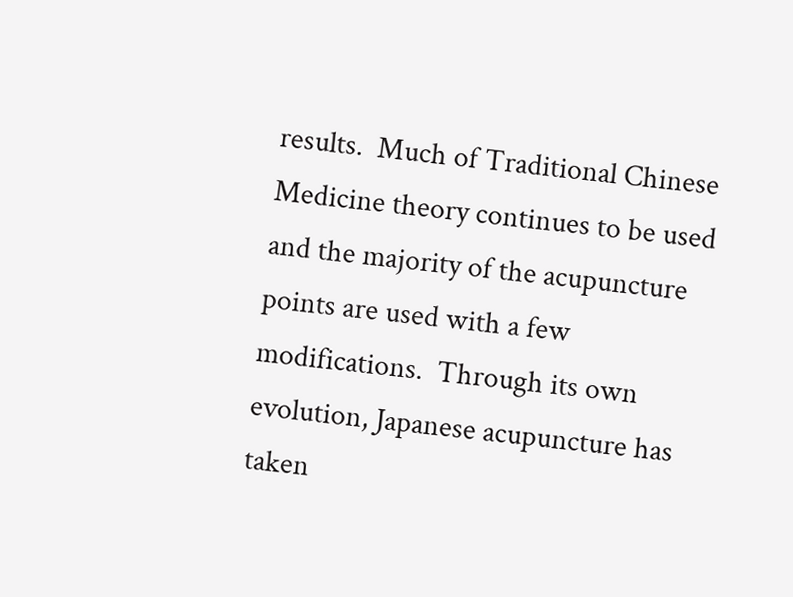results.  Much of Traditional Chinese Medicine theory continues to be used and the majority of the acupuncture points are used with a few modifications.  Through its own evolution, Japanese acupuncture has taken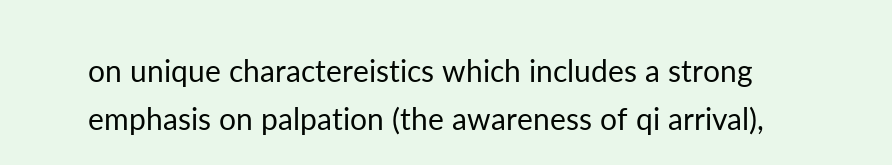on unique charactereistics which includes a strong emphasis on palpation (the awareness of qi arrival),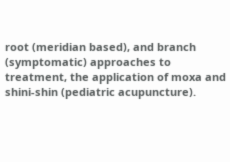root (meridian based), and branch (symptomatic) approaches to treatment, the application of moxa and shini-shin (pediatric acupuncture).